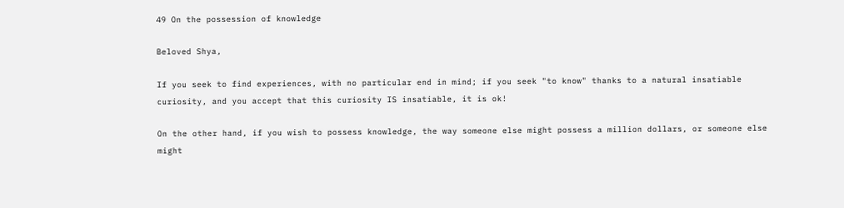49 On the possession of knowledge

Beloved Shya,

If you seek to find experiences, with no particular end in mind; if you seek "to know" thanks to a natural insatiable curiosity, and you accept that this curiosity IS insatiable, it is ok!

On the other hand, if you wish to possess knowledge, the way someone else might possess a million dollars, or someone else might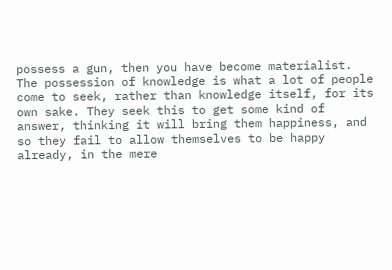possess a gun, then you have become materialist.
The possession of knowledge is what a lot of people come to seek, rather than knowledge itself, for its own sake. They seek this to get some kind of answer, thinking it will bring them happiness, and so they fail to allow themselves to be happy already, in the mere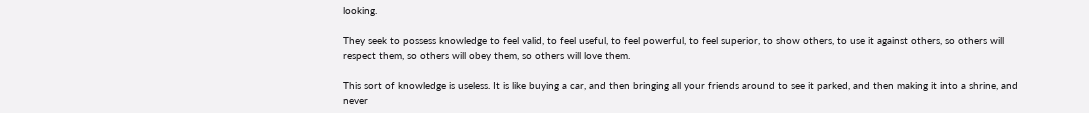looking.

They seek to possess knowledge to feel valid, to feel useful, to feel powerful, to feel superior, to show others, to use it against others, so others will respect them, so others will obey them, so others will love them.

This sort of knowledge is useless. It is like buying a car, and then bringing all your friends around to see it parked, and then making it into a shrine, and never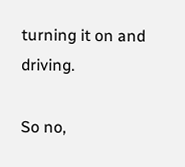turning it on and driving.

So no,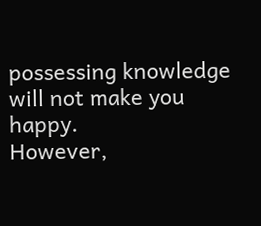possessing knowledge will not make you happy.
However,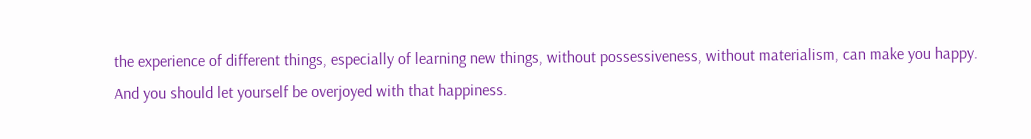the experience of different things, especially of learning new things, without possessiveness, without materialism, can make you happy.
And you should let yourself be overjoyed with that happiness.